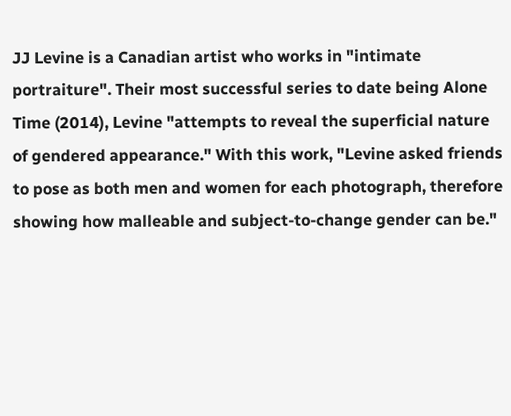JJ Levine is a Canadian artist who works in "intimate portraiture". Their most successful series to date being Alone Time (2014), Levine "attempts to reveal the superficial nature of gendered appearance." With this work, "Levine asked friends to pose as both men and women for each photograph, therefore showing how malleable and subject-to-change gender can be."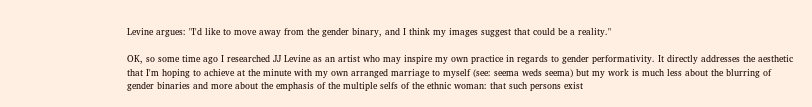Levine argues: "I'd like to move away from the gender binary, and I think my images suggest that could be a reality."

OK, so some time ago I researched JJ Levine as an artist who may inspire my own practice in regards to gender performativity. It directly addresses the aesthetic that I'm hoping to achieve at the minute with my own arranged marriage to myself (see: seema weds seema) but my work is much less about the blurring of gender binaries and more about the emphasis of the multiple selfs of the ethnic woman: that such persons exist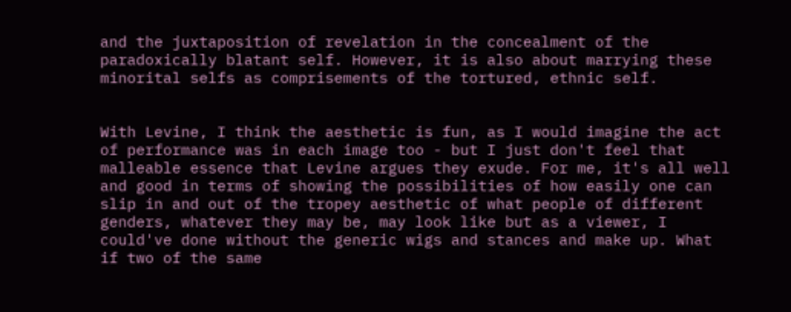and the juxtaposition of revelation in the concealment of the paradoxically blatant self. However, it is also about marrying these minorital selfs as comprisements of the tortured, ethnic self.


With Levine, I think the aesthetic is fun, as I would imagine the act of performance was in each image too - but I just don't feel that malleable essence that Levine argues they exude. For me, it's all well and good in terms of showing the possibilities of how easily one can slip in and out of the tropey aesthetic of what people of different genders, whatever they may be, may look like but as a viewer, I could've done without the generic wigs and stances and make up. What if two of the same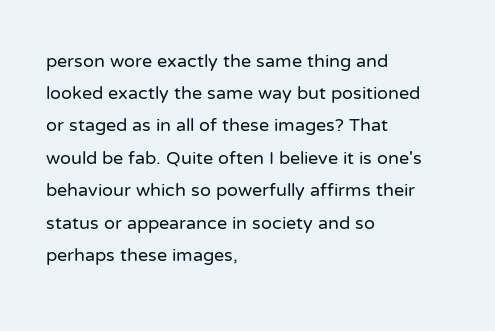person wore exactly the same thing and looked exactly the same way but positioned or staged as in all of these images? That would be fab. Quite often I believe it is one's behaviour which so powerfully affirms their status or appearance in society and so perhaps these images,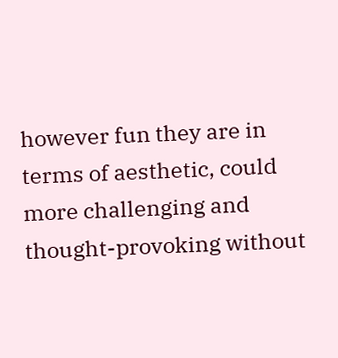however fun they are in terms of aesthetic, could more challenging and thought-provoking without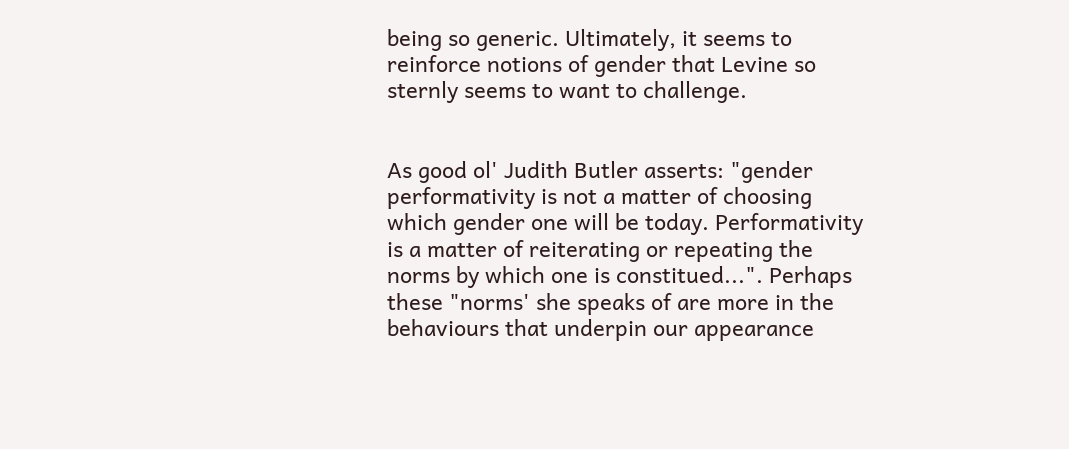being so generic. Ultimately, it seems to reinforce notions of gender that Levine so sternly seems to want to challenge.


As good ol' Judith Butler asserts: "gender performativity is not a matter of choosing which gender one will be today. Performativity is a matter of reiterating or repeating the norms by which one is constitued...". Perhaps these "norms' she speaks of are more in the behaviours that underpin our appearance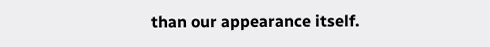than our appearance itself.